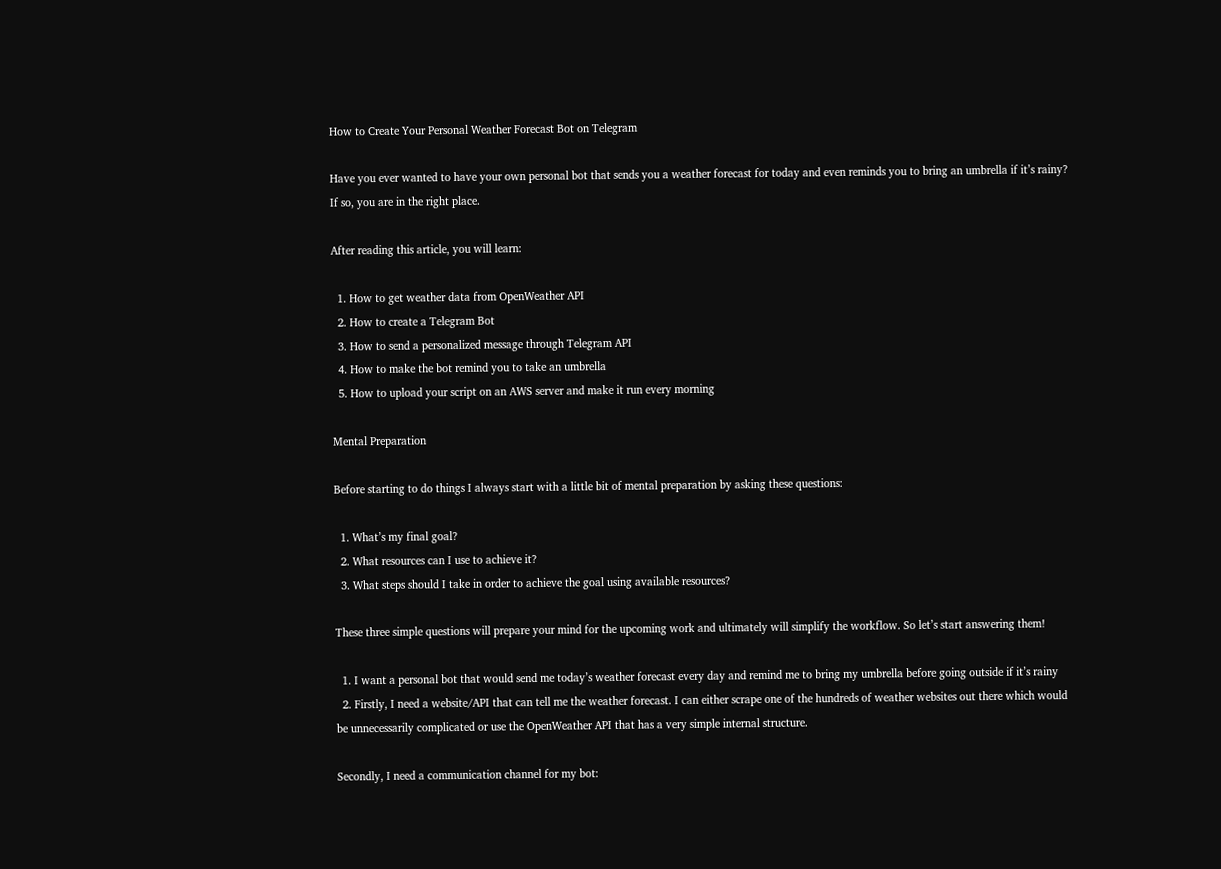How to Create Your Personal Weather Forecast Bot on Telegram

Have you ever wanted to have your own personal bot that sends you a weather forecast for today and even reminds you to bring an umbrella if it’s rainy? If so, you are in the right place.

After reading this article, you will learn:

  1. How to get weather data from OpenWeather API
  2. How to create a Telegram Bot
  3. How to send a personalized message through Telegram API
  4. How to make the bot remind you to take an umbrella
  5. How to upload your script on an AWS server and make it run every morning

Mental Preparation

Before starting to do things I always start with a little bit of mental preparation by asking these questions:

  1. What’s my final goal?
  2. What resources can I use to achieve it?
  3. What steps should I take in order to achieve the goal using available resources?

These three simple questions will prepare your mind for the upcoming work and ultimately will simplify the workflow. So let’s start answering them!

  1. I want a personal bot that would send me today’s weather forecast every day and remind me to bring my umbrella before going outside if it’s rainy
  2. Firstly, I need a website/API that can tell me the weather forecast. I can either scrape one of the hundreds of weather websites out there which would be unnecessarily complicated or use the OpenWeather API that has a very simple internal structure.

Secondly, I need a communication channel for my bot: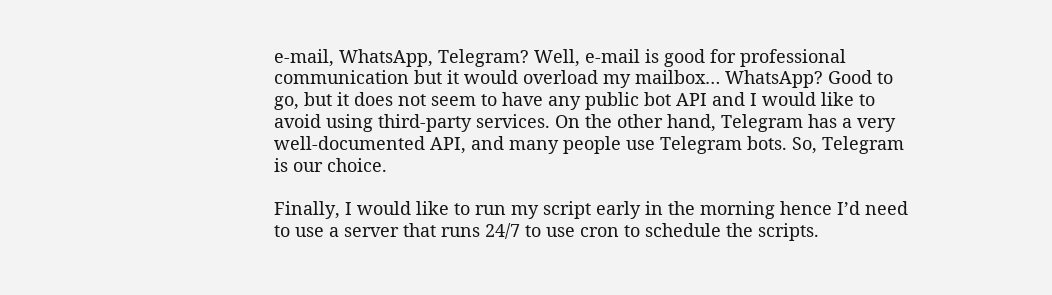e-mail, WhatsApp, Telegram? Well, e-mail is good for professional communication but it would overload my mailbox… WhatsApp? Good to go, but it does not seem to have any public bot API and I would like to avoid using third-party services. On the other hand, Telegram has a very well-documented API, and many people use Telegram bots. So, Telegram is our choice.

Finally, I would like to run my script early in the morning hence I’d need to use a server that runs 24/7 to use cron to schedule the scripts.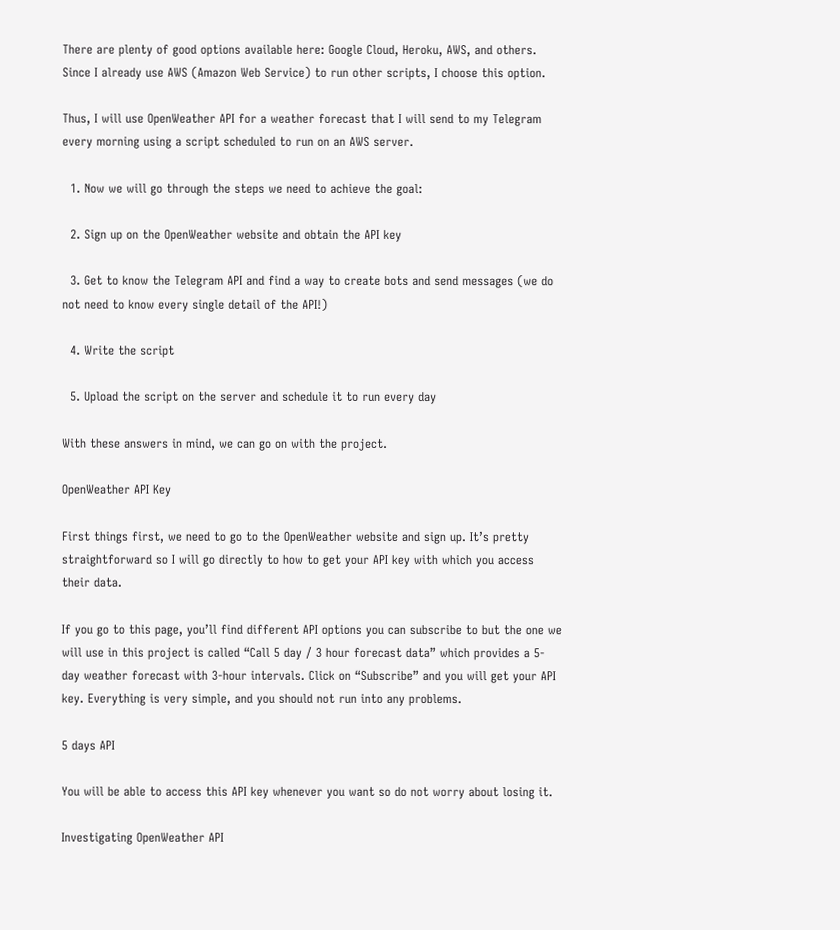There are plenty of good options available here: Google Cloud, Heroku, AWS, and others. Since I already use AWS (Amazon Web Service) to run other scripts, I choose this option.

Thus, I will use OpenWeather API for a weather forecast that I will send to my Telegram
every morning using a script scheduled to run on an AWS server.

  1. Now we will go through the steps we need to achieve the goal:

  2. Sign up on the OpenWeather website and obtain the API key

  3. Get to know the Telegram API and find a way to create bots and send messages (we do not need to know every single detail of the API!)

  4. Write the script

  5. Upload the script on the server and schedule it to run every day

With these answers in mind, we can go on with the project.

OpenWeather API Key

First things first, we need to go to the OpenWeather website and sign up. It’s pretty straightforward so I will go directly to how to get your API key with which you access their data.

If you go to this page, you’ll find different API options you can subscribe to but the one we will use in this project is called “Call 5 day / 3 hour forecast data” which provides a 5-day weather forecast with 3-hour intervals. Click on “Subscribe” and you will get your API key. Everything is very simple, and you should not run into any problems.

5 days API

You will be able to access this API key whenever you want so do not worry about losing it.

Investigating OpenWeather API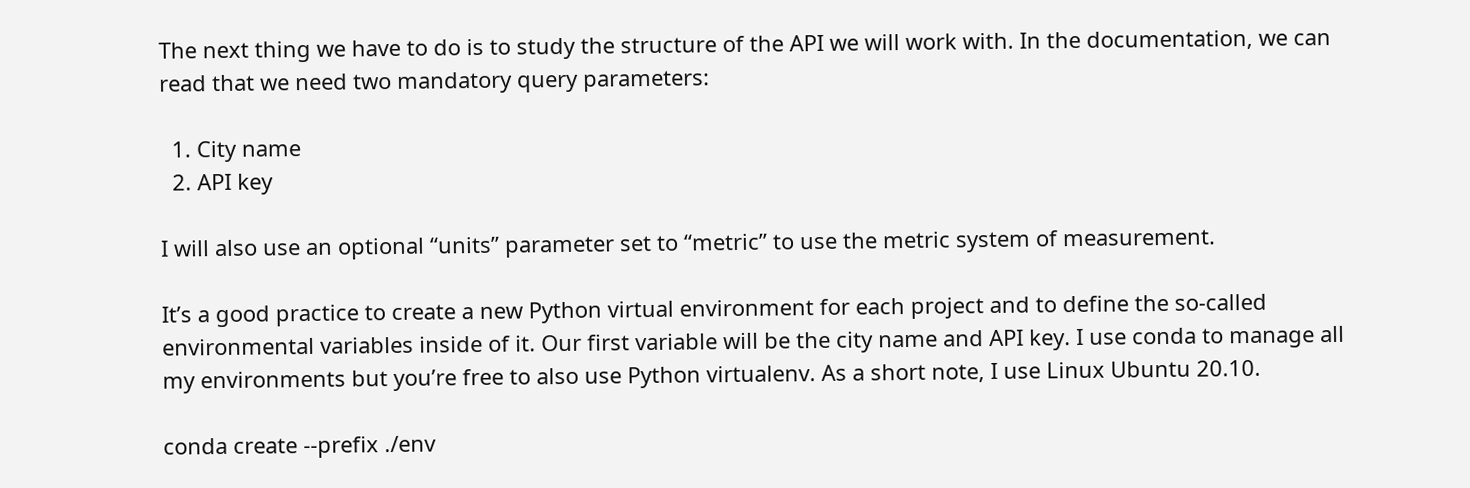The next thing we have to do is to study the structure of the API we will work with. In the documentation, we can read that we need two mandatory query parameters:

  1. City name
  2. API key

I will also use an optional “units” parameter set to “metric” to use the metric system of measurement.

It’s a good practice to create a new Python virtual environment for each project and to define the so-called environmental variables inside of it. Our first variable will be the city name and API key. I use conda to manage all my environments but you’re free to also use Python virtualenv. As a short note, I use Linux Ubuntu 20.10.

conda create --prefix ./env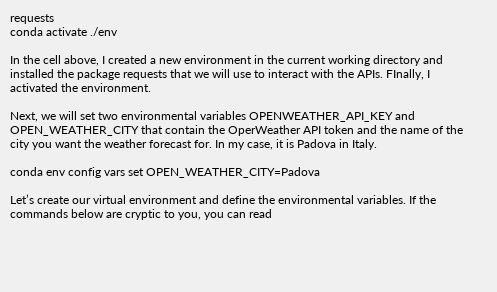requests
conda activate ./env

In the cell above, I created a new environment in the current working directory and installed the package requests that we will use to interact with the APIs. FInally, I activated the environment.

Next, we will set two environmental variables OPENWEATHER_API_KEY and OPEN_WEATHER_CITY that contain the OperWeather API token and the name of the city you want the weather forecast for. In my case, it is Padova in Italy.

conda env config vars set OPEN_WEATHER_CITY=Padova

Let’s create our virtual environment and define the environmental variables. If the commands below are cryptic to you, you can read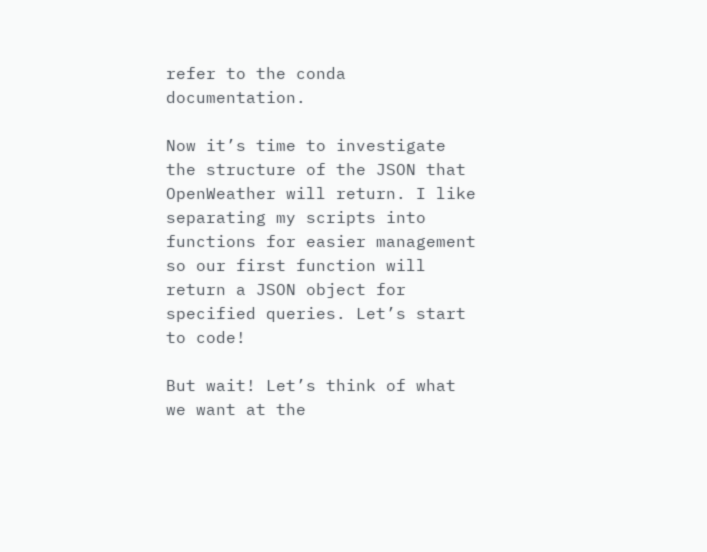refer to the conda documentation.

Now it’s time to investigate the structure of the JSON that OpenWeather will return. I like separating my scripts into functions for easier management so our first function will return a JSON object for specified queries. Let’s start to code!

But wait! Let’s think of what we want at the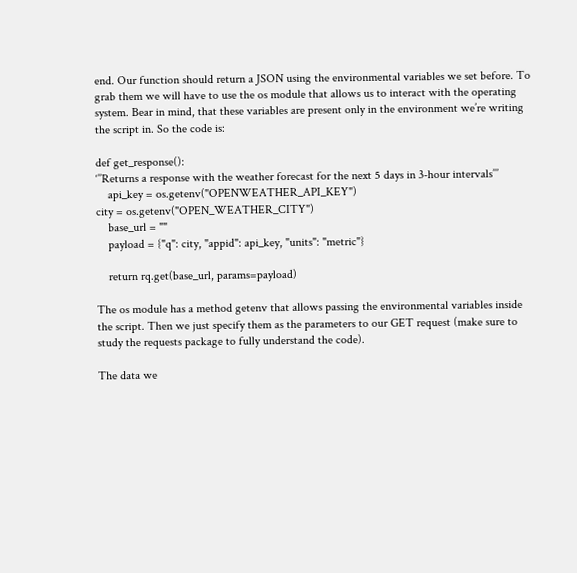end. Our function should return a JSON using the environmental variables we set before. To grab them we will have to use the os module that allows us to interact with the operating system. Bear in mind, that these variables are present only in the environment we’re writing the script in. So the code is:

def get_response():
‘’’Returns a response with the weather forecast for the next 5 days in 3-hour intervals’’’
    api_key = os.getenv("OPENWEATHER_API_KEY")
city = os.getenv("OPEN_WEATHER_CITY")
    base_url = ""
    payload = {"q": city, "appid": api_key, "units": "metric"}

    return rq.get(base_url, params=payload)

The os module has a method getenv that allows passing the environmental variables inside the script. Then we just specify them as the parameters to our GET request (make sure to study the requests package to fully understand the code).

The data we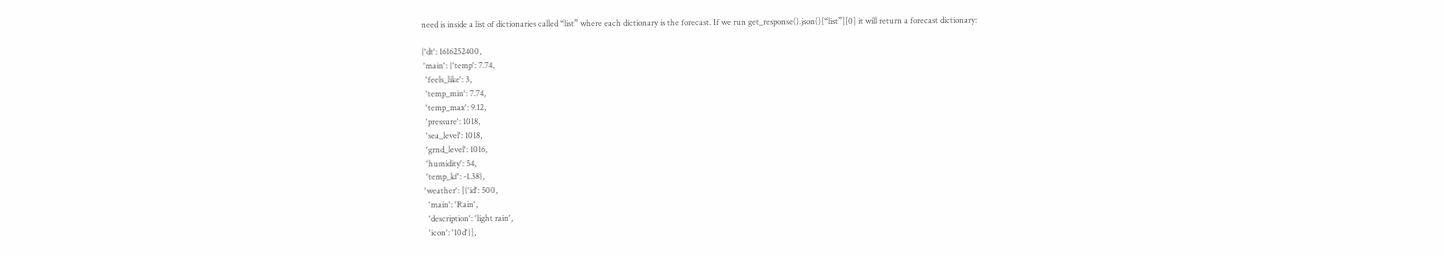need is inside a list of dictionaries called “list” where each dictionary is the forecast. If we run get_response().json()[“list”][0] it will return a forecast dictionary:

{'dt': 1616252400,
 'main': {'temp': 7.74,
  'feels_like': 3,
  'temp_min': 7.74,
  'temp_max': 9.12,
  'pressure': 1018,
  'sea_level': 1018,
  'grnd_level': 1016,
  'humidity': 54,
  'temp_kf': -1.38},
 'weather': [{'id': 500,
   'main': 'Rain',
   'description': 'light rain',
   'icon': '10d'}],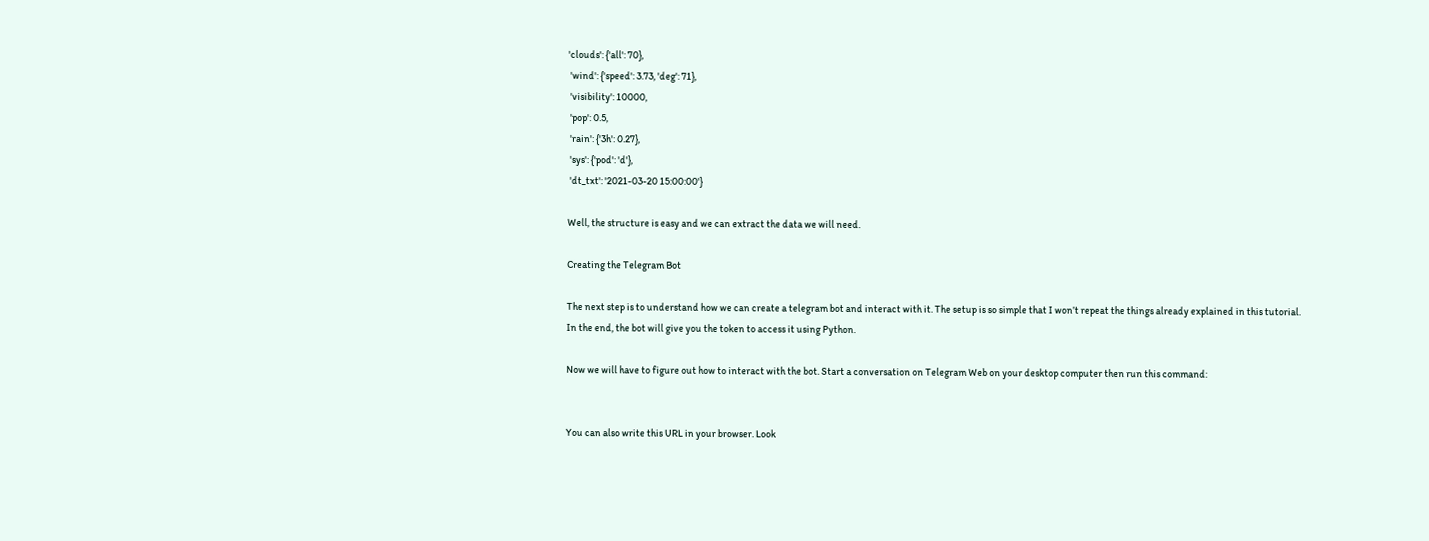'clouds': {'all': 70},
 'wind': {'speed': 3.73, 'deg': 71},
 'visibility': 10000,
 'pop': 0.5,
 'rain': {'3h': 0.27},
 'sys': {'pod': 'd'},
 'dt_txt': '2021-03-20 15:00:00'}

Well, the structure is easy and we can extract the data we will need.

Creating the Telegram Bot

The next step is to understand how we can create a telegram bot and interact with it. The setup is so simple that I won’t repeat the things already explained in this tutorial. In the end, the bot will give you the token to access it using Python.

Now we will have to figure out how to interact with the bot. Start a conversation on Telegram Web on your desktop computer then run this command:


You can also write this URL in your browser. Look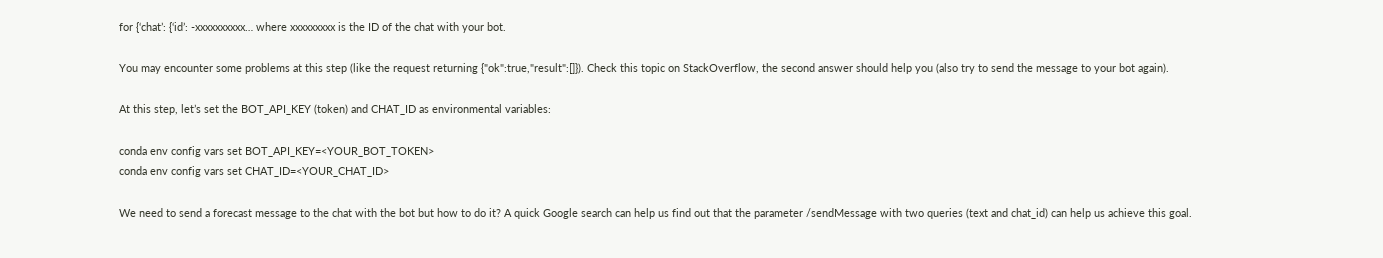for {‘chat’: {‘id’: -xxxxxxxxxx… where xxxxxxxxx is the ID of the chat with your bot.

You may encounter some problems at this step (like the request returning {"ok":true,"result":[]}). Check this topic on StackOverflow, the second answer should help you (also try to send the message to your bot again).

At this step, let’s set the BOT_API_KEY (token) and CHAT_ID as environmental variables:

conda env config vars set BOT_API_KEY=<YOUR_BOT_TOKEN>
conda env config vars set CHAT_ID=<YOUR_CHAT_ID>

We need to send a forecast message to the chat with the bot but how to do it? A quick Google search can help us find out that the parameter /sendMessage with two queries (text and chat_id) can help us achieve this goal.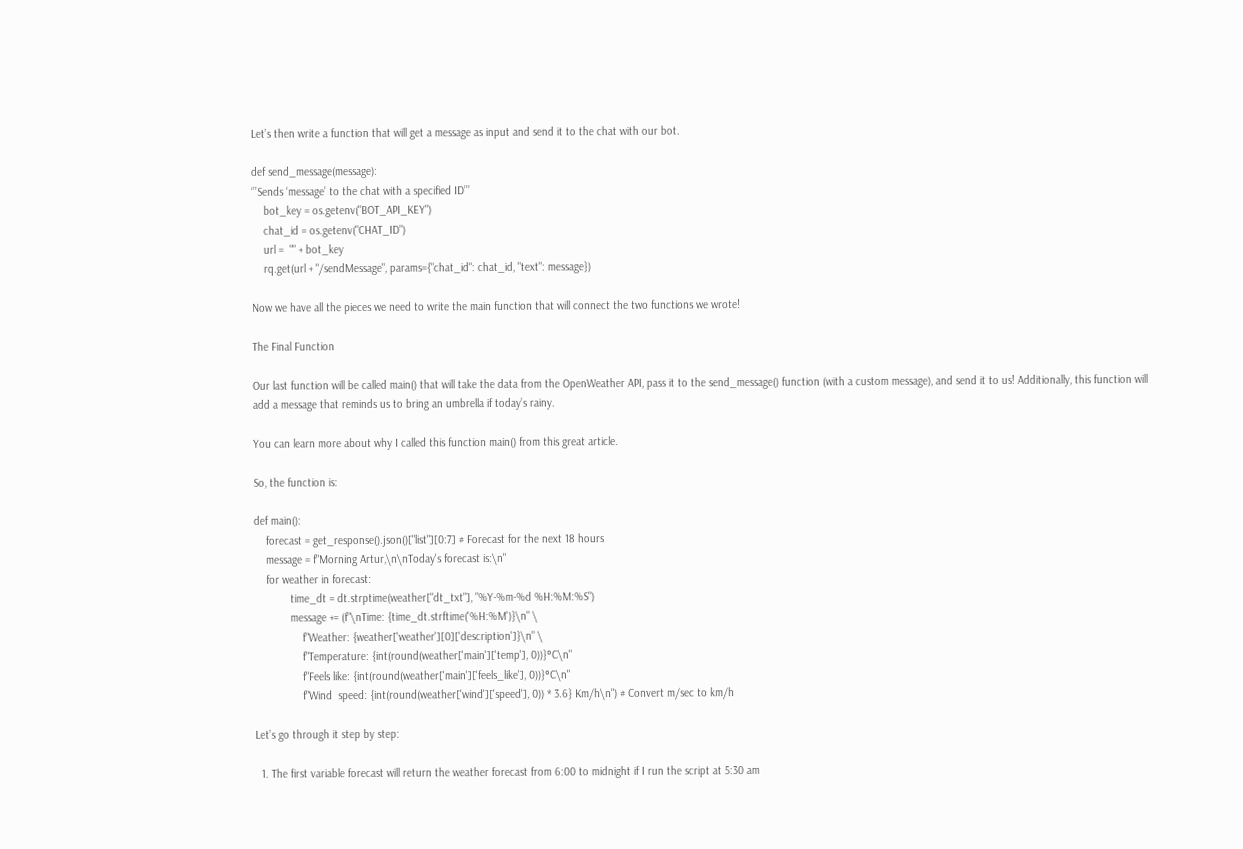Let’s then write a function that will get a message as input and send it to the chat with our bot.

def send_message(message):
‘’’Sends ‘message’ to the chat with a specified ID’’’
    bot_key = os.getenv("BOT_API_KEY")
    chat_id = os.getenv("CHAT_ID")
    url =  "" + bot_key
    rq.get(url + "/sendMessage", params={"chat_id": chat_id, "text": message})

Now we have all the pieces we need to write the main function that will connect the two functions we wrote!

The Final Function

Our last function will be called main() that will take the data from the OpenWeather API, pass it to the send_message() function (with a custom message), and send it to us! Additionally, this function will add a message that reminds us to bring an umbrella if today’s rainy.

You can learn more about why I called this function main() from this great article.

So, the function is:

def main():
    forecast = get_response().json()["list"][0:7] # Forecast for the next 18 hours
    message = f"Morning Artur,\n\nToday's forecast is:\n"
    for weather in forecast:
            time_dt = dt.strptime(weather["dt_txt"], "%Y-%m-%d %H:%M:%S")
            message += (f"\nTime: {time_dt.strftime('%H:%M')}\n" \
                f"Weather: {weather['weather'][0]['description']}\n" \
                f"Temperature: {int(round(weather['main']['temp'], 0))}°C\n"
                f"Feels like: {int(round(weather['main']['feels_like'], 0))}°C\n"
                f"Wind  speed: {int(round(weather['wind']['speed'], 0)) * 3.6} Km/h\n") # Convert m/sec to km/h

Let’s go through it step by step:

  1. The first variable forecast will return the weather forecast from 6:00 to midnight if I run the script at 5:30 am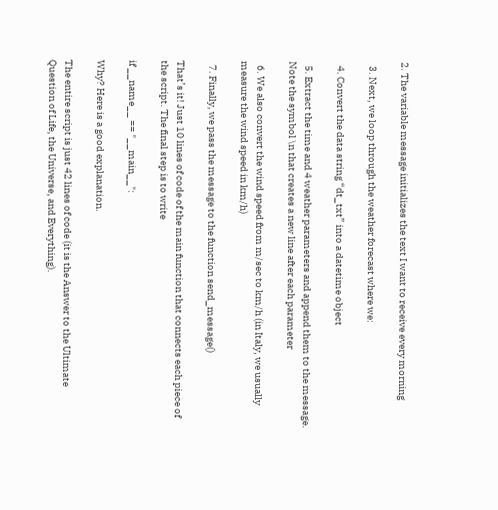2. The variable message initializes the text I want to receive every morning

  3. Next, we loop through the weather forecast where we:

  4. Convert the data string “dt_txt” into a datetime object

  5. Extract the time and 4 weather parameters and append them to the message. Note the symbol \n that creates a new line after each parameter

  6. We also convert the wind speed from m/sec to km/h (in Italy, we usually measure the wind speed in km/h)

  7. Finally, we pass the message to the function send_message()

That’s it! Just 10 lines of code of the main function that connects each piece of the script. The final step is to write

if __name__ == "__main__":

Why? Here is a good explanation.

The entire script is just 42 lines of code (it is the Answer to the Ultimate Question of Life, the Universe, and Everything).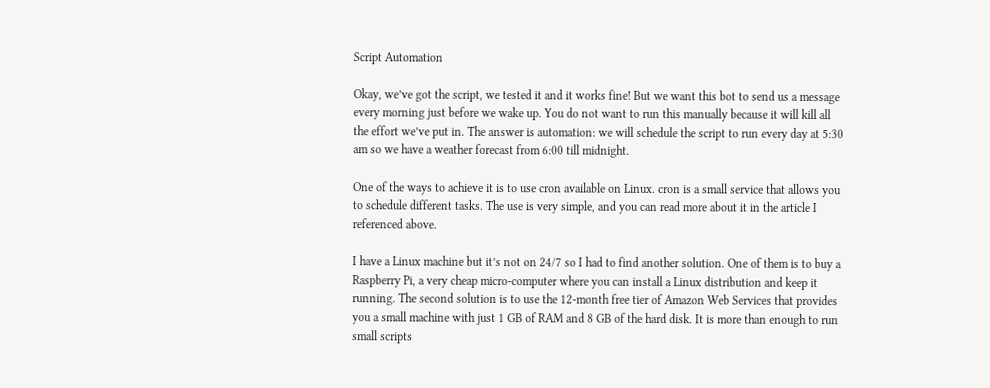Script Automation

Okay, we’ve got the script, we tested it and it works fine! But we want this bot to send us a message every morning just before we wake up. You do not want to run this manually because it will kill all the effort we’ve put in. The answer is automation: we will schedule the script to run every day at 5:30 am so we have a weather forecast from 6:00 till midnight.

One of the ways to achieve it is to use cron available on Linux. cron is a small service that allows you to schedule different tasks. The use is very simple, and you can read more about it in the article I referenced above.

I have a Linux machine but it’s not on 24/7 so I had to find another solution. One of them is to buy a Raspberry Pi, a very cheap micro-computer where you can install a Linux distribution and keep it running. The second solution is to use the 12-month free tier of Amazon Web Services that provides you a small machine with just 1 GB of RAM and 8 GB of the hard disk. It is more than enough to run small scripts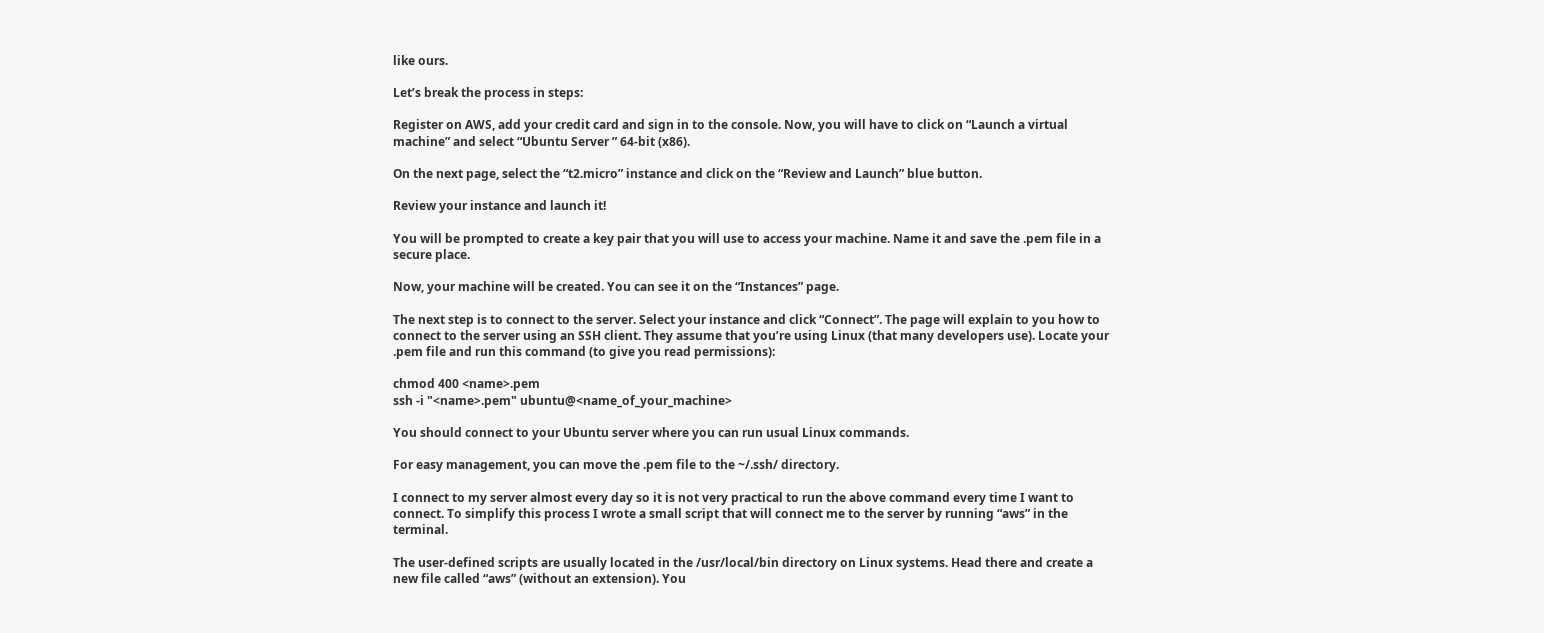like ours.

Let’s break the process in steps:

Register on AWS, add your credit card and sign in to the console. Now, you will have to click on “Launch a virtual machine” and select “Ubuntu Server ” 64-bit (x86).

On the next page, select the “t2.micro” instance and click on the “Review and Launch” blue button.

Review your instance and launch it!

You will be prompted to create a key pair that you will use to access your machine. Name it and save the .pem file in a secure place.

Now, your machine will be created. You can see it on the “Instances” page.

The next step is to connect to the server. Select your instance and click “Connect”. The page will explain to you how to connect to the server using an SSH client. They assume that you’re using Linux (that many developers use). Locate your .pem file and run this command (to give you read permissions):

chmod 400 <name>.pem
ssh -i "<name>.pem" ubuntu@<name_of_your_machine>

You should connect to your Ubuntu server where you can run usual Linux commands.

For easy management, you can move the .pem file to the ~/.ssh/ directory.

I connect to my server almost every day so it is not very practical to run the above command every time I want to connect. To simplify this process I wrote a small script that will connect me to the server by running “aws” in the terminal.

The user-defined scripts are usually located in the /usr/local/bin directory on Linux systems. Head there and create a new file called “aws” (without an extension). You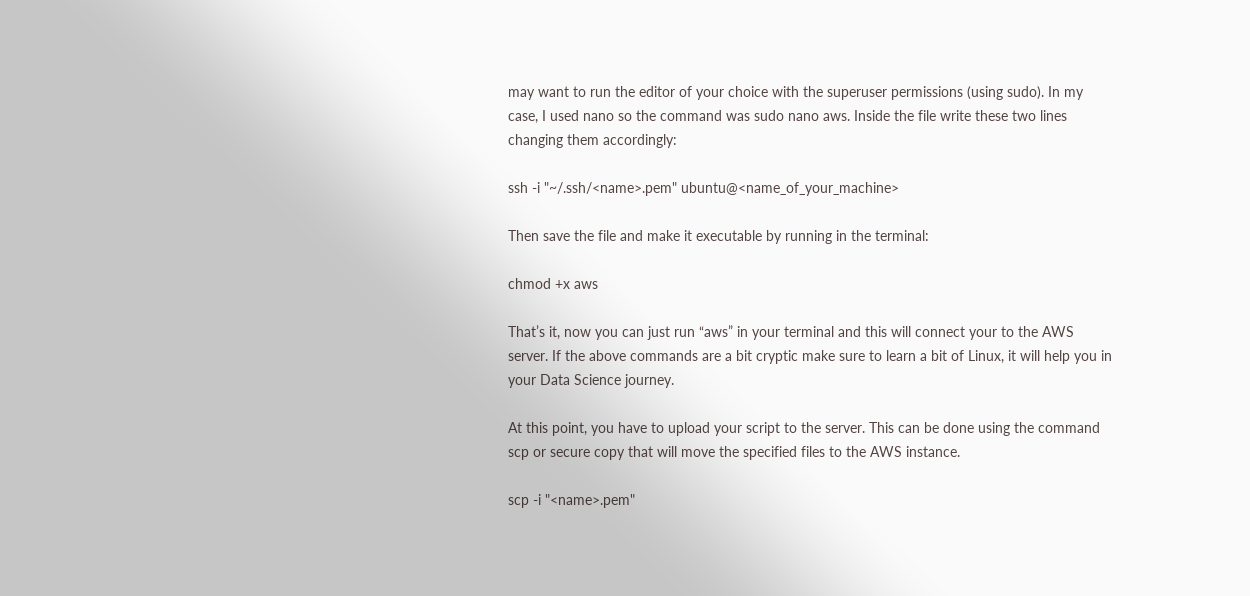may want to run the editor of your choice with the superuser permissions (using sudo). In my case, I used nano so the command was sudo nano aws. Inside the file write these two lines changing them accordingly:

ssh -i "~/.ssh/<name>.pem" ubuntu@<name_of_your_machine>

Then save the file and make it executable by running in the terminal:

chmod +x aws

That’s it, now you can just run “aws” in your terminal and this will connect your to the AWS server. If the above commands are a bit cryptic make sure to learn a bit of Linux, it will help you in your Data Science journey.

At this point, you have to upload your script to the server. This can be done using the command scp or secure copy that will move the specified files to the AWS instance.

scp -i "<name>.pem"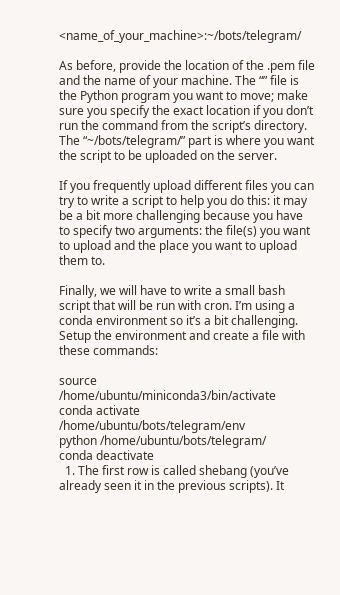<name_of_your_machine>:~/bots/telegram/

As before, provide the location of the .pem file and the name of your machine. The “” file is the Python program you want to move; make sure you specify the exact location if you don’t run the command from the script’s directory. The “~/bots/telegram/” part is where you want the script to be uploaded on the server.

If you frequently upload different files you can try to write a script to help you do this: it may be a bit more challenging because you have to specify two arguments: the file(s) you want to upload and the place you want to upload them to.

Finally, we will have to write a small bash script that will be run with cron. I’m using a conda environment so it’s a bit challenging. Setup the environment and create a file with these commands:

source /home/ubuntu/miniconda3/bin/activate
conda activate /home/ubuntu/bots/telegram/env
python /home/ubuntu/bots/telegram/
conda deactivate
  1. The first row is called shebang (you’ve already seen it in the previous scripts). It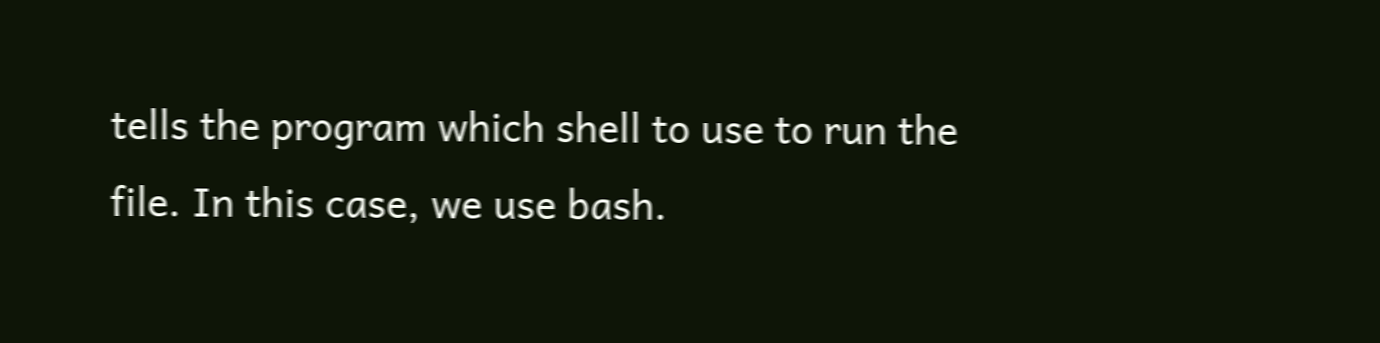tells the program which shell to use to run the file. In this case, we use bash.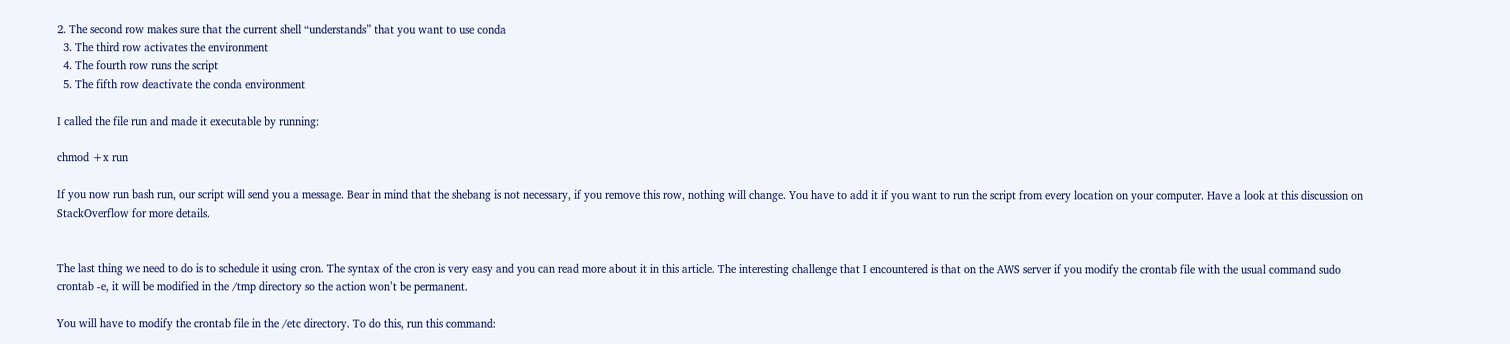2. The second row makes sure that the current shell “understands” that you want to use conda
  3. The third row activates the environment
  4. The fourth row runs the script
  5. The fifth row deactivate the conda environment

I called the file run and made it executable by running:

chmod +x run

If you now run bash run, our script will send you a message. Bear in mind that the shebang is not necessary, if you remove this row, nothing will change. You have to add it if you want to run the script from every location on your computer. Have a look at this discussion on StackOverflow for more details.


The last thing we need to do is to schedule it using cron. The syntax of the cron is very easy and you can read more about it in this article. The interesting challenge that I encountered is that on the AWS server if you modify the crontab file with the usual command sudo crontab -e, it will be modified in the /tmp directory so the action won’t be permanent.

You will have to modify the crontab file in the /etc directory. To do this, run this command: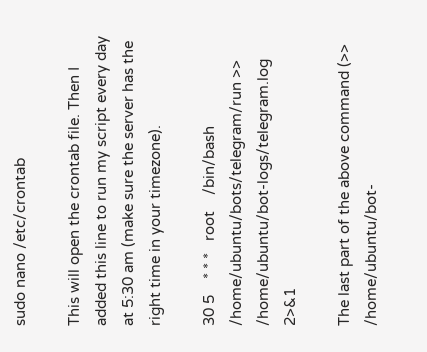sudo nano /etc/crontab

This will open the crontab file. Then I added this line to run my script every day at 5:30 am (make sure the server has the right time in your timezone).

30 5    * * *   root    /bin/bash /home/ubuntu/bots/telegram/run >> /home/ubuntu/bot-logs/telegram.log 2>&1

The last part of the above command (>> /home/ubuntu/bot-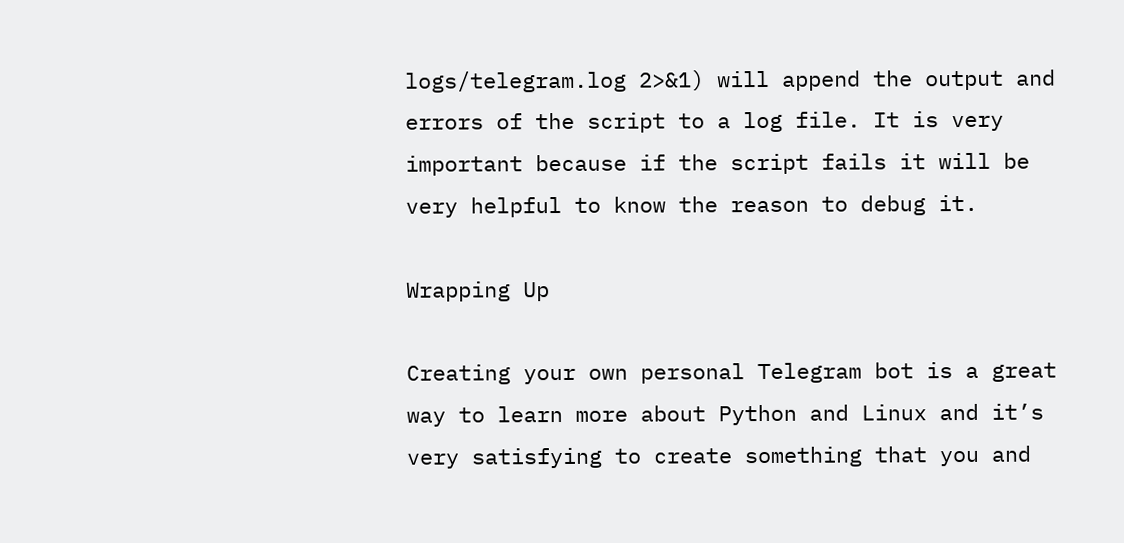logs/telegram.log 2>&1) will append the output and errors of the script to a log file. It is very important because if the script fails it will be very helpful to know the reason to debug it.

Wrapping Up

Creating your own personal Telegram bot is a great way to learn more about Python and Linux and it’s very satisfying to create something that you and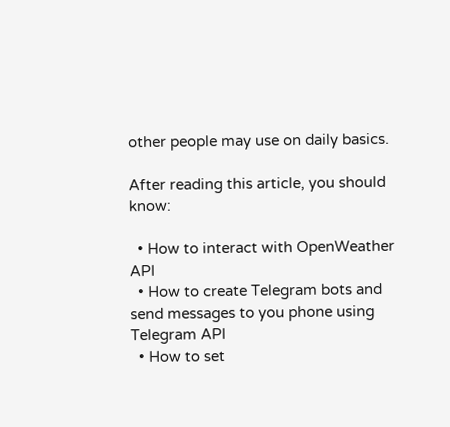other people may use on daily basics.

After reading this article, you should know:

  • How to interact with OpenWeather API
  • How to create Telegram bots and send messages to you phone using Telegram API
  • How to set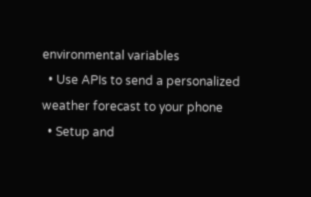environmental variables
  • Use APIs to send a personalized weather forecast to your phone
  • Setup and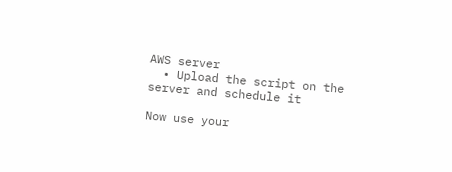AWS server
  • Upload the script on the server and schedule it

Now use your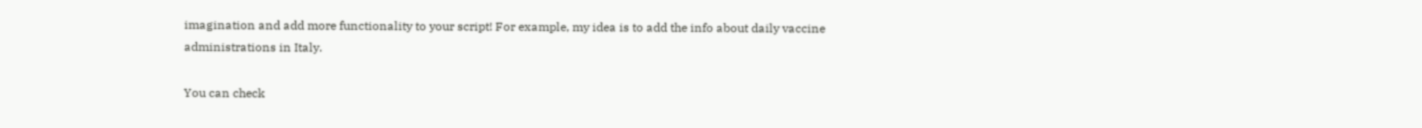imagination and add more functionality to your script! For example, my idea is to add the info about daily vaccine administrations in Italy.

You can check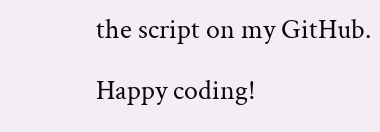the script on my GitHub.

Happy coding!